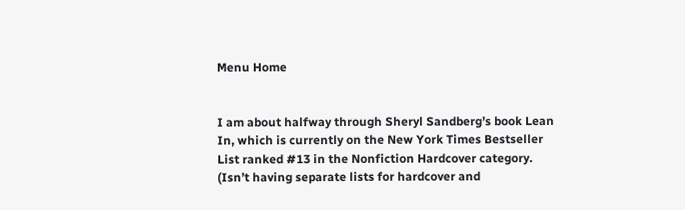Menu Home


I am about halfway through Sheryl Sandberg’s book Lean In, which is currently on the New York Times Bestseller List ranked #13 in the Nonfiction Hardcover category. (Isn’t having separate lists for hardcover and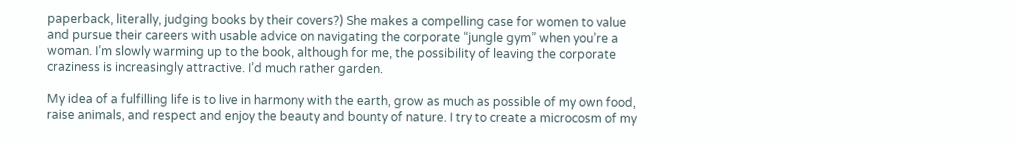paperback, literally, judging books by their covers?) She makes a compelling case for women to value and pursue their careers with usable advice on navigating the corporate “jungle gym” when you’re a woman. I’m slowly warming up to the book, although for me, the possibility of leaving the corporate craziness is increasingly attractive. I’d much rather garden.

My idea of a fulfilling life is to live in harmony with the earth, grow as much as possible of my own food, raise animals, and respect and enjoy the beauty and bounty of nature. I try to create a microcosm of my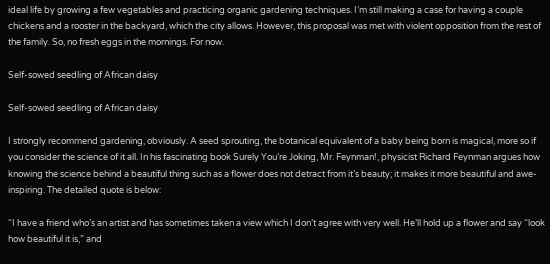ideal life by growing a few vegetables and practicing organic gardening techniques. I’m still making a case for having a couple chickens and a rooster in the backyard, which the city allows. However, this proposal was met with violent opposition from the rest of the family. So, no fresh eggs in the mornings. For now.

Self-sowed seedling of African daisy

Self-sowed seedling of African daisy

I strongly recommend gardening, obviously. A seed sprouting, the botanical equivalent of a baby being born is magical, more so if you consider the science of it all. In his fascinating book Surely You’re Joking, Mr. Feynman!, physicist Richard Feynman argues how knowing the science behind a beautiful thing such as a flower does not detract from it’s beauty; it makes it more beautiful and awe-inspiring. The detailed quote is below:

“I have a friend who’s an artist and has sometimes taken a view which I don’t agree with very well. He’ll hold up a flower and say “look how beautiful it is,” and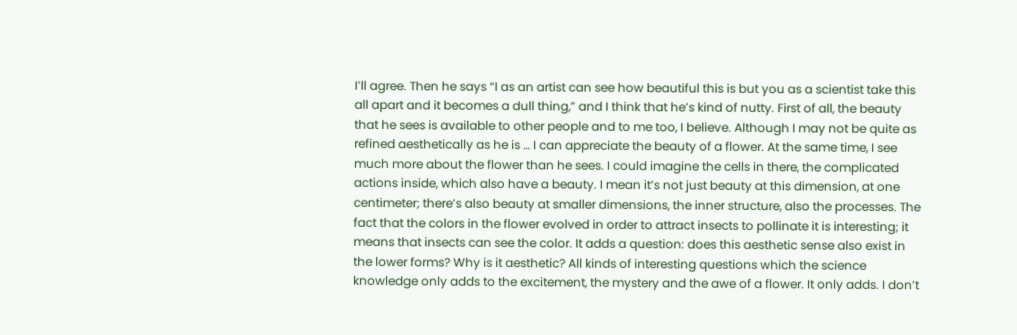I’ll agree. Then he says “I as an artist can see how beautiful this is but you as a scientist take this all apart and it becomes a dull thing,” and I think that he’s kind of nutty. First of all, the beauty that he sees is available to other people and to me too, I believe. Although I may not be quite as refined aesthetically as he is … I can appreciate the beauty of a flower. At the same time, I see much more about the flower than he sees. I could imagine the cells in there, the complicated actions inside, which also have a beauty. I mean it’s not just beauty at this dimension, at one centimeter; there’s also beauty at smaller dimensions, the inner structure, also the processes. The fact that the colors in the flower evolved in order to attract insects to pollinate it is interesting; it means that insects can see the color. It adds a question: does this aesthetic sense also exist in the lower forms? Why is it aesthetic? All kinds of interesting questions which the science knowledge only adds to the excitement, the mystery and the awe of a flower. It only adds. I don’t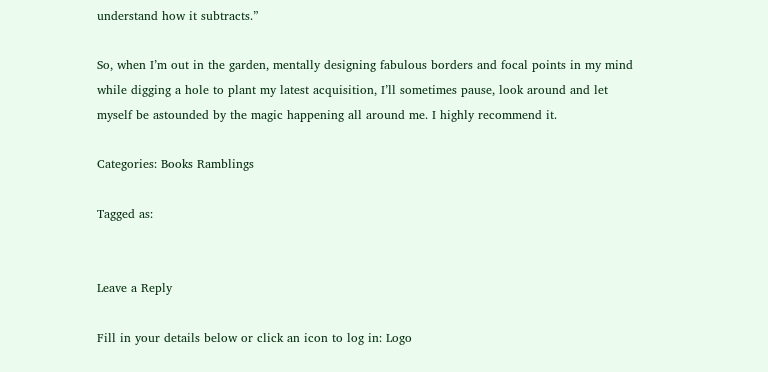understand how it subtracts.”

So, when I’m out in the garden, mentally designing fabulous borders and focal points in my mind while digging a hole to plant my latest acquisition, I’ll sometimes pause, look around and let myself be astounded by the magic happening all around me. I highly recommend it.

Categories: Books Ramblings

Tagged as:


Leave a Reply

Fill in your details below or click an icon to log in: Logo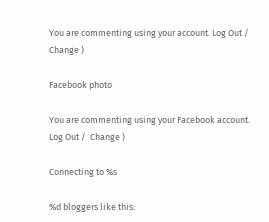You are commenting using your account. Log Out /  Change )

Facebook photo

You are commenting using your Facebook account. Log Out /  Change )

Connecting to %s

%d bloggers like this: